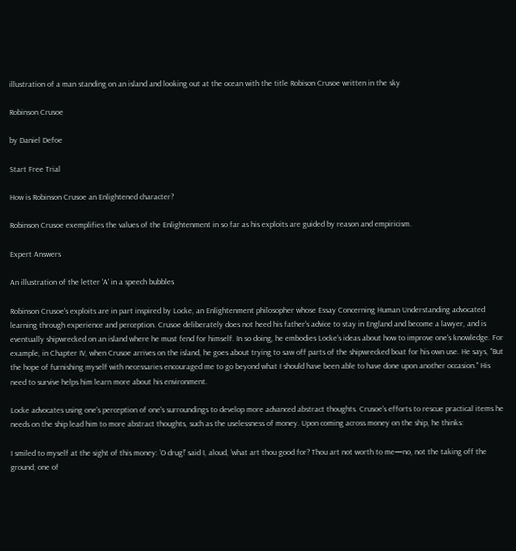illustration of a man standing on an island and looking out at the ocean with the title Robison Crusoe written in the sky

Robinson Crusoe

by Daniel Defoe

Start Free Trial

How is Robinson Crusoe an Enlightened character?

Robinson Crusoe exemplifies the values of the Enlightenment in so far as his exploits are guided by reason and empiricism.

Expert Answers

An illustration of the letter 'A' in a speech bubbles

Robinson Crusoe's exploits are in part inspired by Locke, an Enlightenment philosopher whose Essay Concerning Human Understanding advocated learning through experience and perception. Crusoe deliberately does not heed his father's advice to stay in England and become a lawyer, and is eventually shipwrecked on an island where he must fend for himself. In so doing, he embodies Locke's ideas about how to improve one's knowledge. For example, in Chapter IV, when Crusoe arrives on the island, he goes about trying to saw off parts of the shipwrecked boat for his own use. He says, "But the hope of furnishing myself with necessaries encouraged me to go beyond what I should have been able to have done upon another occasion." His need to survive helps him learn more about his environment.

Locke advocates using one's perception of one's surroundings to develop more advanced abstract thoughts. Crusoe's efforts to rescue practical items he needs on the ship lead him to more abstract thoughts, such as the uselessness of money. Upon coming across money on the ship, he thinks:

I smiled to myself at the sight of this money: ‘O drug!’ said I, aloud, ‘what art thou good for? Thou art not worth to me—no, not the taking off the ground; one of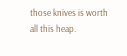those knives is worth all this heap.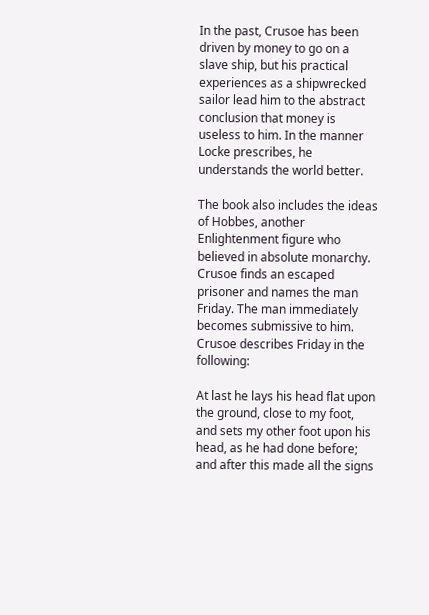In the past, Crusoe has been driven by money to go on a slave ship, but his practical experiences as a shipwrecked sailor lead him to the abstract conclusion that money is useless to him. In the manner Locke prescribes, he understands the world better.

The book also includes the ideas of Hobbes, another Enlightenment figure who believed in absolute monarchy. Crusoe finds an escaped prisoner and names the man Friday. The man immediately becomes submissive to him. Crusoe describes Friday in the following:

At last he lays his head flat upon the ground, close to my foot, and sets my other foot upon his head, as he had done before; and after this made all the signs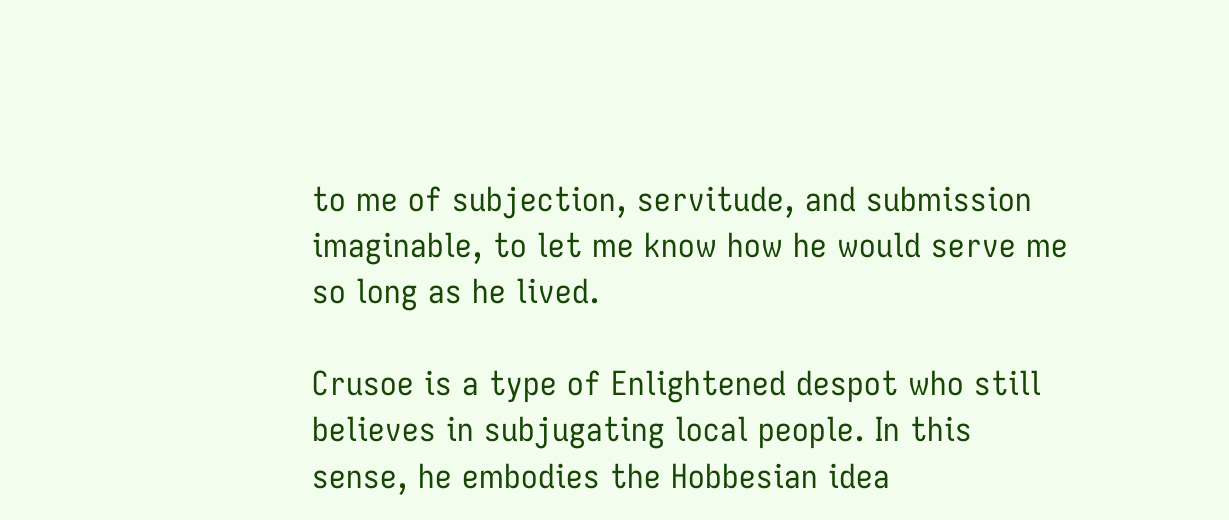to me of subjection, servitude, and submission imaginable, to let me know how he would serve me so long as he lived.

Crusoe is a type of Enlightened despot who still believes in subjugating local people. In this sense, he embodies the Hobbesian idea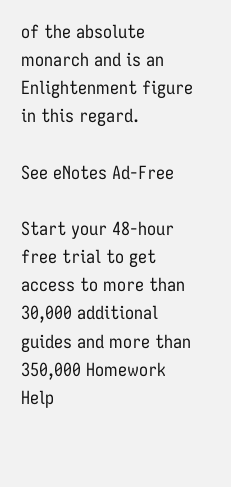of the absolute monarch and is an Enlightenment figure in this regard.

See eNotes Ad-Free

Start your 48-hour free trial to get access to more than 30,000 additional guides and more than 350,000 Homework Help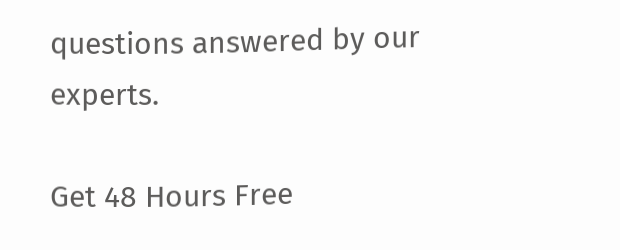questions answered by our experts.

Get 48 Hours Free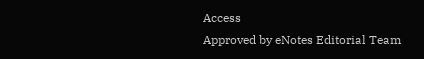Access
Approved by eNotes Editorial Team